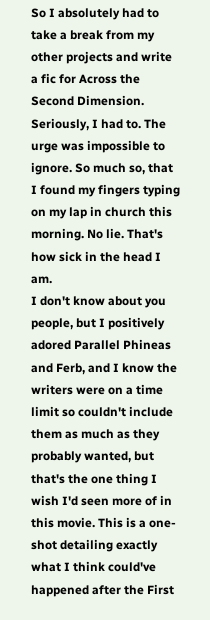So I absolutely had to take a break from my other projects and write a fic for Across the Second Dimension. Seriously, I had to. The urge was impossible to ignore. So much so, that I found my fingers typing on my lap in church this morning. No lie. That's how sick in the head I am.
I don't know about you people, but I positively adored Parallel Phineas and Ferb, and I know the writers were on a time limit so couldn't include them as much as they probably wanted, but that's the one thing I wish I'd seen more of in this movie. This is a one-shot detailing exactly what I think could've happened after the First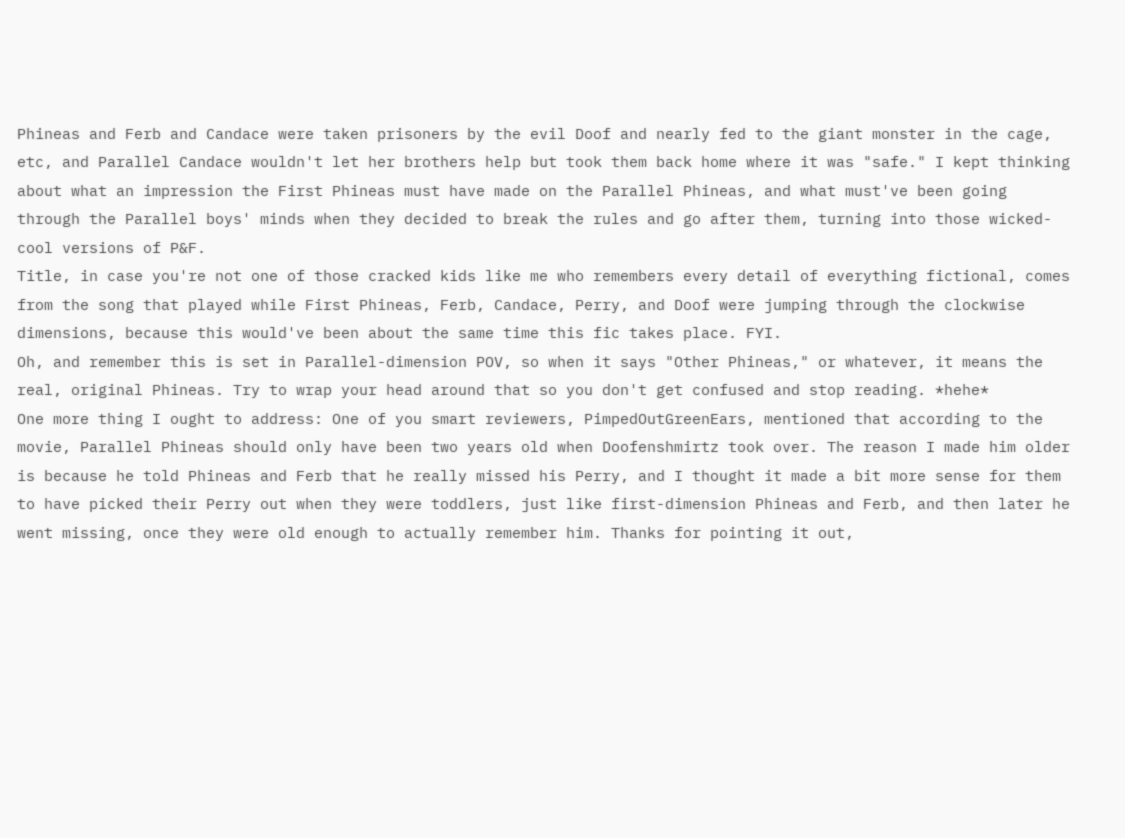Phineas and Ferb and Candace were taken prisoners by the evil Doof and nearly fed to the giant monster in the cage, etc, and Parallel Candace wouldn't let her brothers help but took them back home where it was "safe." I kept thinking about what an impression the First Phineas must have made on the Parallel Phineas, and what must've been going through the Parallel boys' minds when they decided to break the rules and go after them, turning into those wicked-cool versions of P&F.
Title, in case you're not one of those cracked kids like me who remembers every detail of everything fictional, comes from the song that played while First Phineas, Ferb, Candace, Perry, and Doof were jumping through the clockwise dimensions, because this would've been about the same time this fic takes place. FYI.
Oh, and remember this is set in Parallel-dimension POV, so when it says "Other Phineas," or whatever, it means the real, original Phineas. Try to wrap your head around that so you don't get confused and stop reading. *hehe*
One more thing I ought to address: One of you smart reviewers, PimpedOutGreenEars, mentioned that according to the movie, Parallel Phineas should only have been two years old when Doofenshmirtz took over. The reason I made him older is because he told Phineas and Ferb that he really missed his Perry, and I thought it made a bit more sense for them to have picked their Perry out when they were toddlers, just like first-dimension Phineas and Ferb, and then later he went missing, once they were old enough to actually remember him. Thanks for pointing it out,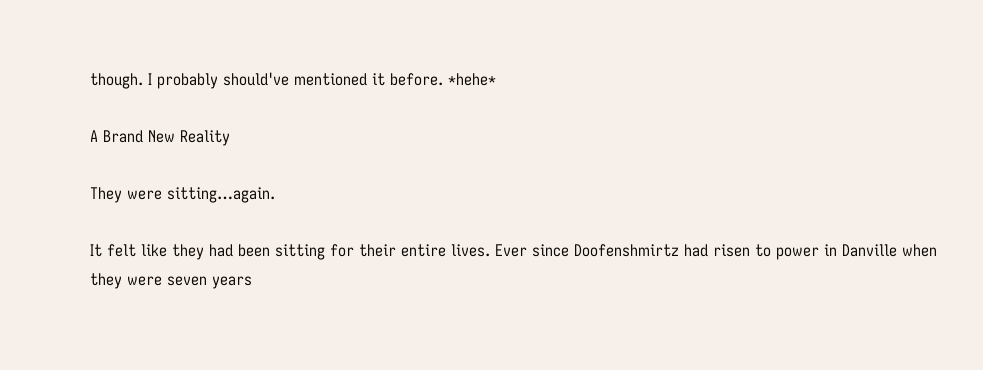though. I probably should've mentioned it before. *hehe*

A Brand New Reality

They were sitting…again.

It felt like they had been sitting for their entire lives. Ever since Doofenshmirtz had risen to power in Danville when they were seven years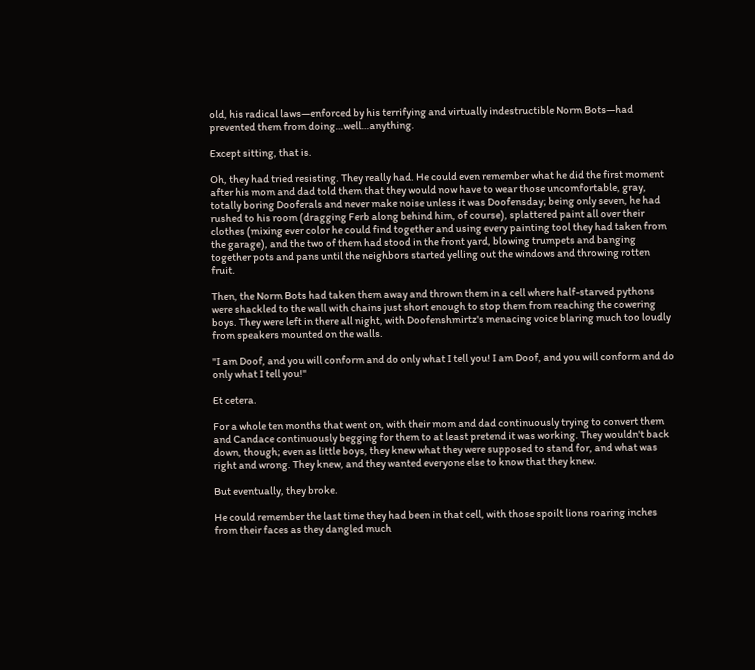old, his radical laws—enforced by his terrifying and virtually indestructible Norm Bots—had prevented them from doing…well…anything.

Except sitting, that is.

Oh, they had tried resisting. They really had. He could even remember what he did the first moment after his mom and dad told them that they would now have to wear those uncomfortable, gray, totally boring Dooferals and never make noise unless it was Doofensday; being only seven, he had rushed to his room (dragging Ferb along behind him, of course), splattered paint all over their clothes (mixing ever color he could find together and using every painting tool they had taken from the garage), and the two of them had stood in the front yard, blowing trumpets and banging together pots and pans until the neighbors started yelling out the windows and throwing rotten fruit.

Then, the Norm Bots had taken them away and thrown them in a cell where half-starved pythons were shackled to the wall with chains just short enough to stop them from reaching the cowering boys. They were left in there all night, with Doofenshmirtz's menacing voice blaring much too loudly from speakers mounted on the walls.

"I am Doof, and you will conform and do only what I tell you! I am Doof, and you will conform and do only what I tell you!"

Et cetera.

For a whole ten months that went on, with their mom and dad continuously trying to convert them and Candace continuously begging for them to at least pretend it was working. They wouldn't back down, though; even as little boys, they knew what they were supposed to stand for, and what was right and wrong. They knew, and they wanted everyone else to know that they knew.

But eventually, they broke.

He could remember the last time they had been in that cell, with those spoilt lions roaring inches from their faces as they dangled much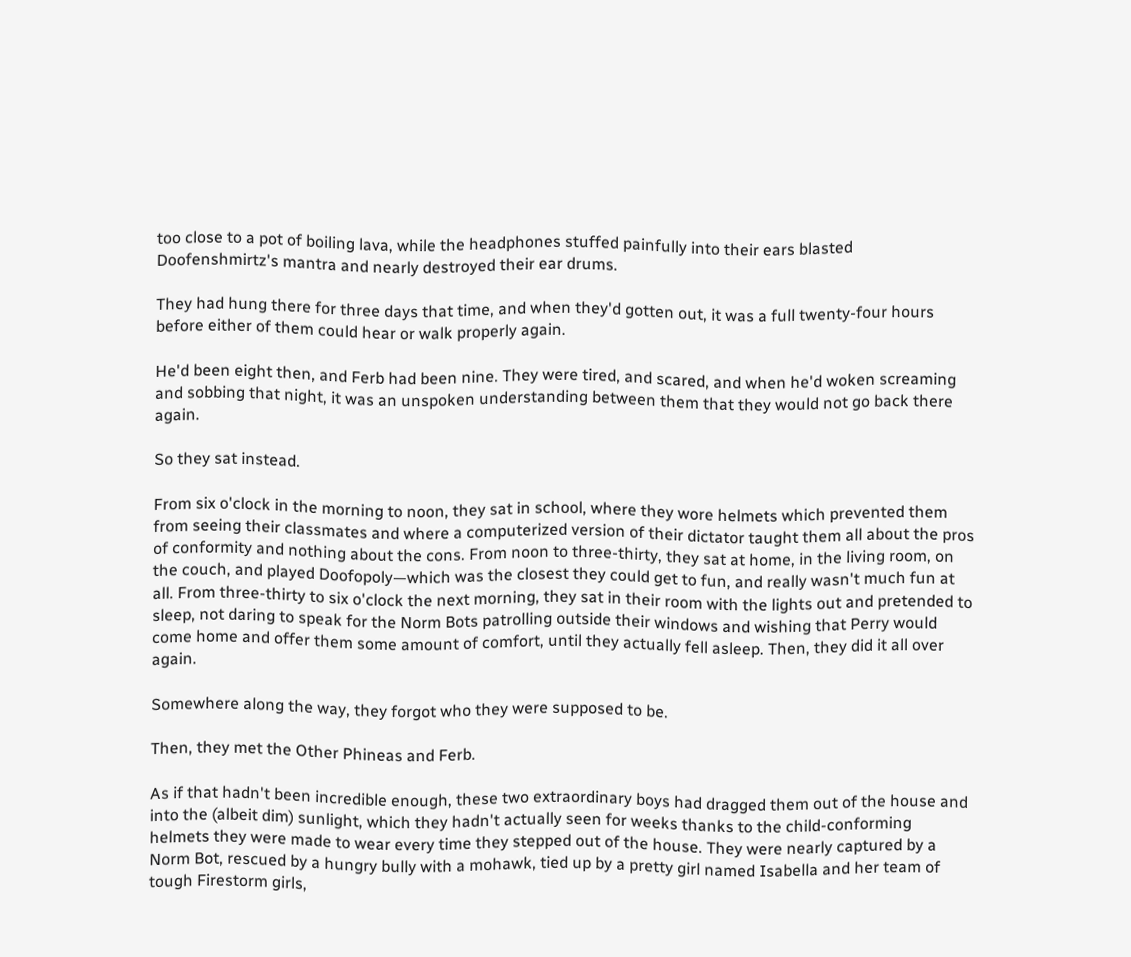too close to a pot of boiling lava, while the headphones stuffed painfully into their ears blasted Doofenshmirtz's mantra and nearly destroyed their ear drums.

They had hung there for three days that time, and when they'd gotten out, it was a full twenty-four hours before either of them could hear or walk properly again.

He'd been eight then, and Ferb had been nine. They were tired, and scared, and when he'd woken screaming and sobbing that night, it was an unspoken understanding between them that they would not go back there again.

So they sat instead.

From six o'clock in the morning to noon, they sat in school, where they wore helmets which prevented them from seeing their classmates and where a computerized version of their dictator taught them all about the pros of conformity and nothing about the cons. From noon to three-thirty, they sat at home, in the living room, on the couch, and played Doofopoly—which was the closest they could get to fun, and really wasn't much fun at all. From three-thirty to six o'clock the next morning, they sat in their room with the lights out and pretended to sleep, not daring to speak for the Norm Bots patrolling outside their windows and wishing that Perry would come home and offer them some amount of comfort, until they actually fell asleep. Then, they did it all over again.

Somewhere along the way, they forgot who they were supposed to be.

Then, they met the Other Phineas and Ferb.

As if that hadn't been incredible enough, these two extraordinary boys had dragged them out of the house and into the (albeit dim) sunlight, which they hadn't actually seen for weeks thanks to the child-conforming helmets they were made to wear every time they stepped out of the house. They were nearly captured by a Norm Bot, rescued by a hungry bully with a mohawk, tied up by a pretty girl named Isabella and her team of tough Firestorm girls,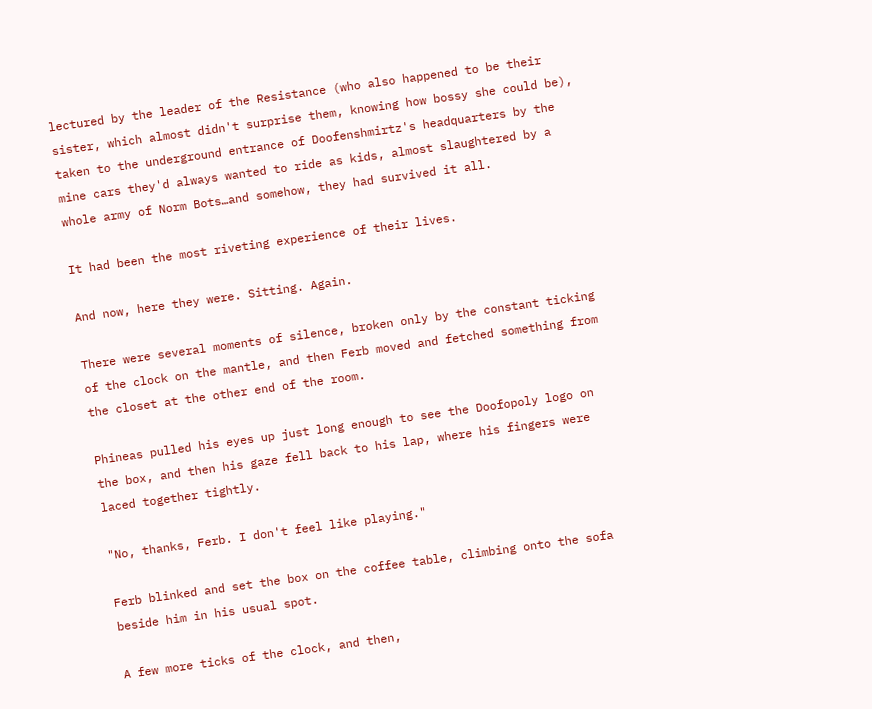lectured by the leader of the Resistance (who also happened to be their sister, which almost didn't surprise them, knowing how bossy she could be), taken to the underground entrance of Doofenshmirtz's headquarters by the mine cars they'd always wanted to ride as kids, almost slaughtered by a whole army of Norm Bots…and somehow, they had survived it all.

It had been the most riveting experience of their lives.

And now, here they were. Sitting. Again.

There were several moments of silence, broken only by the constant ticking of the clock on the mantle, and then Ferb moved and fetched something from the closet at the other end of the room.

Phineas pulled his eyes up just long enough to see the Doofopoly logo on the box, and then his gaze fell back to his lap, where his fingers were laced together tightly.

"No, thanks, Ferb. I don't feel like playing."

Ferb blinked and set the box on the coffee table, climbing onto the sofa beside him in his usual spot.

A few more ticks of the clock, and then,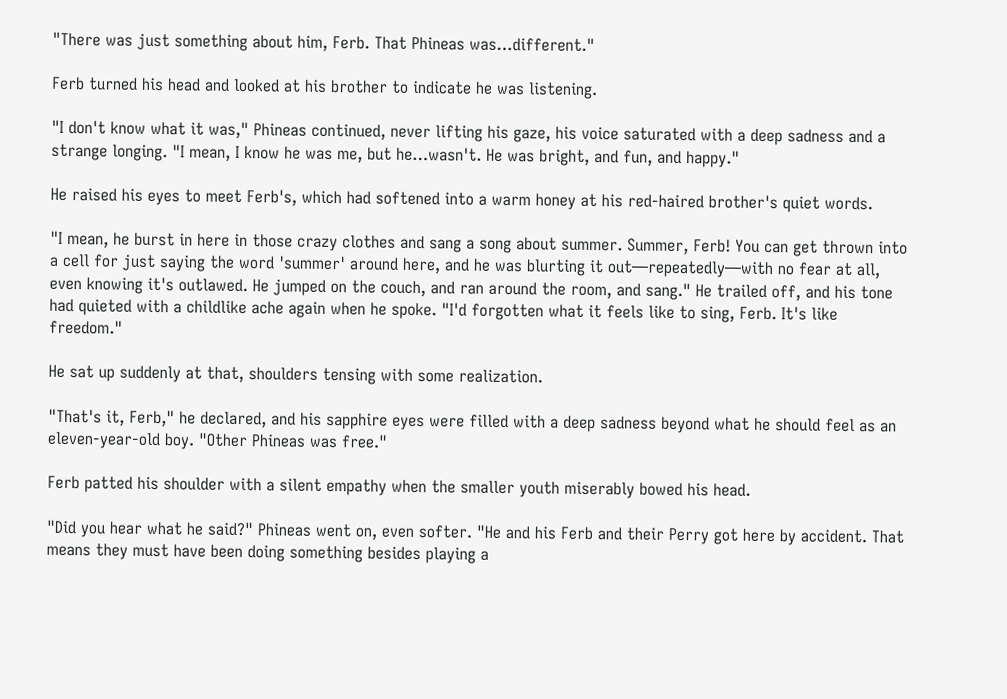"There was just something about him, Ferb. That Phineas was…different."

Ferb turned his head and looked at his brother to indicate he was listening.

"I don't know what it was," Phineas continued, never lifting his gaze, his voice saturated with a deep sadness and a strange longing. "I mean, I know he was me, but he…wasn't. He was bright, and fun, and happy."

He raised his eyes to meet Ferb's, which had softened into a warm honey at his red-haired brother's quiet words.

"I mean, he burst in here in those crazy clothes and sang a song about summer. Summer, Ferb! You can get thrown into a cell for just saying the word 'summer' around here, and he was blurting it out—repeatedly—with no fear at all, even knowing it's outlawed. He jumped on the couch, and ran around the room, and sang." He trailed off, and his tone had quieted with a childlike ache again when he spoke. "I'd forgotten what it feels like to sing, Ferb. It's like freedom."

He sat up suddenly at that, shoulders tensing with some realization.

"That's it, Ferb," he declared, and his sapphire eyes were filled with a deep sadness beyond what he should feel as an eleven-year-old boy. "Other Phineas was free."

Ferb patted his shoulder with a silent empathy when the smaller youth miserably bowed his head.

"Did you hear what he said?" Phineas went on, even softer. "He and his Ferb and their Perry got here by accident. That means they must have been doing something besides playing a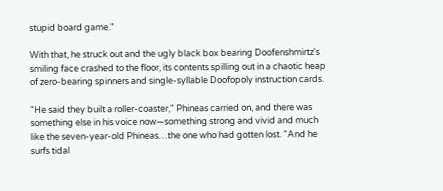stupid board game."

With that, he struck out and the ugly black box bearing Doofenshmirtz's smiling face crashed to the floor, its contents spilling out in a chaotic heap of zero-bearing spinners and single-syllable Doofopoly instruction cards.

"He said they built a roller-coaster," Phineas carried on, and there was something else in his voice now—something strong and vivid and much like the seven-year-old Phineas…the one who had gotten lost. "And he surfs tidal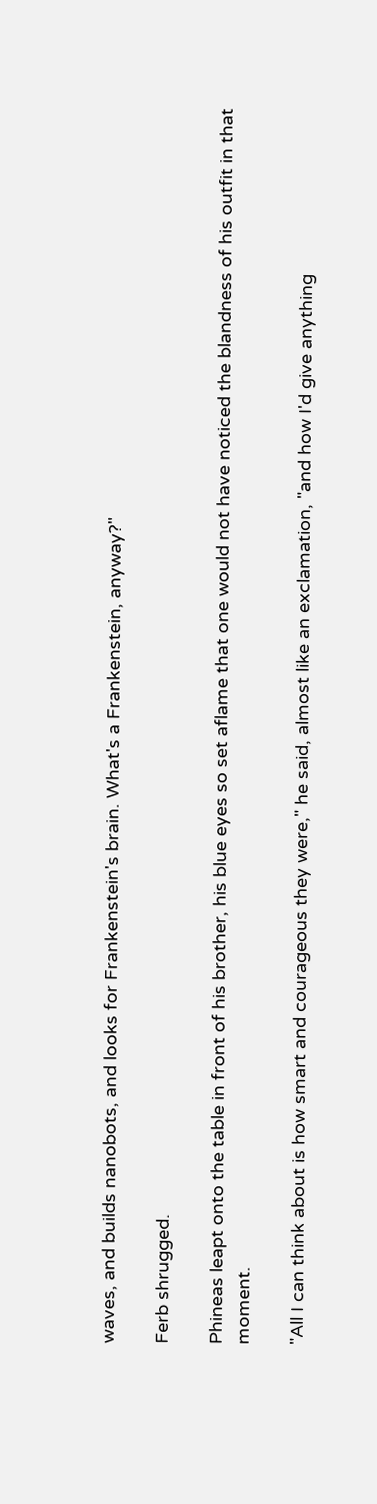waves, and builds nanobots, and looks for Frankenstein's brain. What's a Frankenstein, anyway?"

Ferb shrugged.

Phineas leapt onto the table in front of his brother, his blue eyes so set aflame that one would not have noticed the blandness of his outfit in that moment.

"All I can think about is how smart and courageous they were," he said, almost like an exclamation, "and how I'd give anything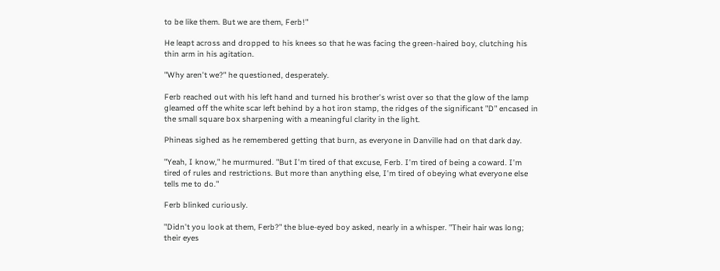to be like them. But we are them, Ferb!"

He leapt across and dropped to his knees so that he was facing the green-haired boy, clutching his thin arm in his agitation.

"Why aren't we?" he questioned, desperately.

Ferb reached out with his left hand and turned his brother's wrist over so that the glow of the lamp gleamed off the white scar left behind by a hot iron stamp, the ridges of the significant "D" encased in the small square box sharpening with a meaningful clarity in the light.

Phineas sighed as he remembered getting that burn, as everyone in Danville had on that dark day.

"Yeah, I know," he murmured. "But I'm tired of that excuse, Ferb. I'm tired of being a coward. I'm tired of rules and restrictions. But more than anything else, I'm tired of obeying what everyone else tells me to do."

Ferb blinked curiously.

"Didn't you look at them, Ferb?" the blue-eyed boy asked, nearly in a whisper. "Their hair was long; their eyes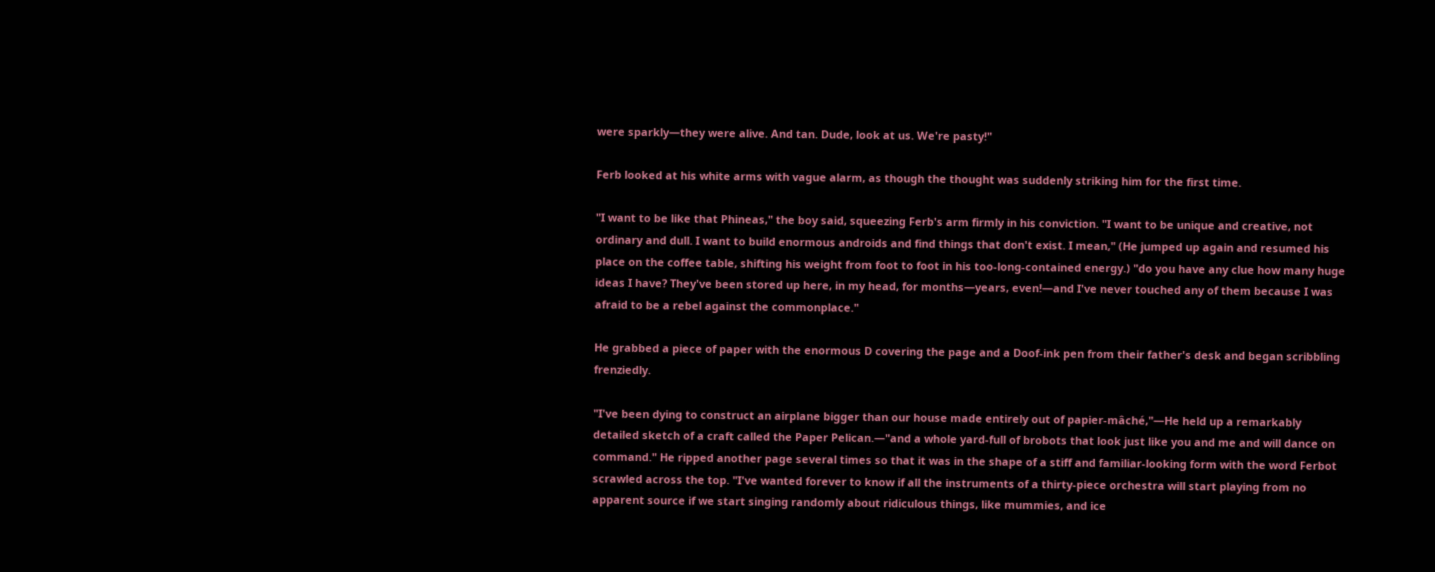were sparkly—they were alive. And tan. Dude, look at us. We're pasty!"

Ferb looked at his white arms with vague alarm, as though the thought was suddenly striking him for the first time.

"I want to be like that Phineas," the boy said, squeezing Ferb's arm firmly in his conviction. "I want to be unique and creative, not ordinary and dull. I want to build enormous androids and find things that don't exist. I mean," (He jumped up again and resumed his place on the coffee table, shifting his weight from foot to foot in his too-long-contained energy.) "do you have any clue how many huge ideas I have? They've been stored up here, in my head, for months—years, even!—and I've never touched any of them because I was afraid to be a rebel against the commonplace."

He grabbed a piece of paper with the enormous D covering the page and a Doof-ink pen from their father's desk and began scribbling frenziedly.

"I've been dying to construct an airplane bigger than our house made entirely out of papier-mâché,"—He held up a remarkably detailed sketch of a craft called the Paper Pelican.—"and a whole yard-full of brobots that look just like you and me and will dance on command." He ripped another page several times so that it was in the shape of a stiff and familiar-looking form with the word Ferbot scrawled across the top. "I've wanted forever to know if all the instruments of a thirty-piece orchestra will start playing from no apparent source if we start singing randomly about ridiculous things, like mummies, and ice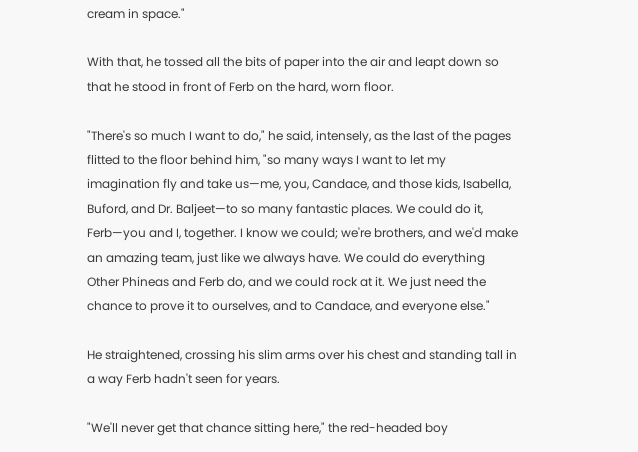cream in space."

With that, he tossed all the bits of paper into the air and leapt down so that he stood in front of Ferb on the hard, worn floor.

"There's so much I want to do," he said, intensely, as the last of the pages flitted to the floor behind him, "so many ways I want to let my imagination fly and take us—me, you, Candace, and those kids, Isabella, Buford, and Dr. Baljeet—to so many fantastic places. We could do it, Ferb—you and I, together. I know we could; we're brothers, and we'd make an amazing team, just like we always have. We could do everything Other Phineas and Ferb do, and we could rock at it. We just need the chance to prove it to ourselves, and to Candace, and everyone else."

He straightened, crossing his slim arms over his chest and standing tall in a way Ferb hadn't seen for years.

"We'll never get that chance sitting here," the red-headed boy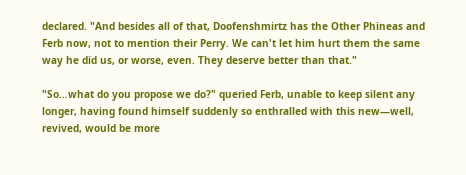declared. "And besides all of that, Doofenshmirtz has the Other Phineas and Ferb now, not to mention their Perry. We can't let him hurt them the same way he did us, or worse, even. They deserve better than that."

"So…what do you propose we do?" queried Ferb, unable to keep silent any longer, having found himself suddenly so enthralled with this new—well, revived, would be more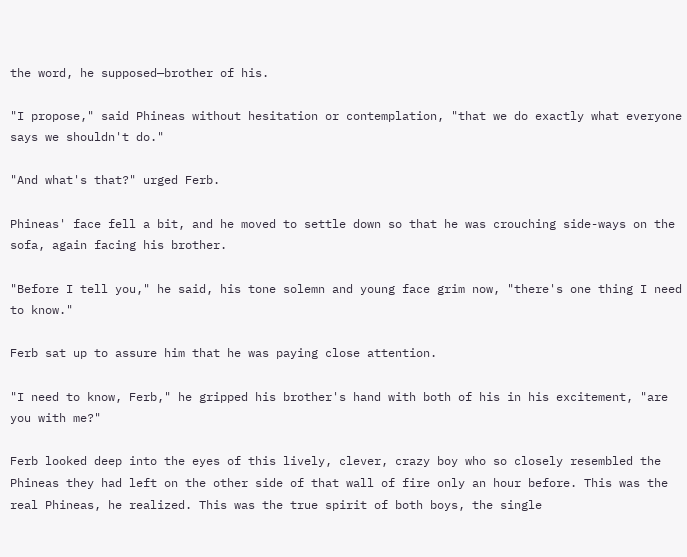the word, he supposed—brother of his.

"I propose," said Phineas without hesitation or contemplation, "that we do exactly what everyone says we shouldn't do."

"And what's that?" urged Ferb.

Phineas' face fell a bit, and he moved to settle down so that he was crouching side-ways on the sofa, again facing his brother.

"Before I tell you," he said, his tone solemn and young face grim now, "there's one thing I need to know."

Ferb sat up to assure him that he was paying close attention.

"I need to know, Ferb," he gripped his brother's hand with both of his in his excitement, "are you with me?"

Ferb looked deep into the eyes of this lively, clever, crazy boy who so closely resembled the Phineas they had left on the other side of that wall of fire only an hour before. This was the real Phineas, he realized. This was the true spirit of both boys, the single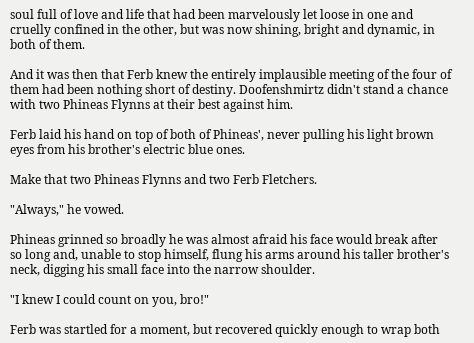soul full of love and life that had been marvelously let loose in one and cruelly confined in the other, but was now shining, bright and dynamic, in both of them.

And it was then that Ferb knew the entirely implausible meeting of the four of them had been nothing short of destiny. Doofenshmirtz didn't stand a chance with two Phineas Flynns at their best against him.

Ferb laid his hand on top of both of Phineas', never pulling his light brown eyes from his brother's electric blue ones.

Make that two Phineas Flynns and two Ferb Fletchers.

"Always," he vowed.

Phineas grinned so broadly he was almost afraid his face would break after so long and, unable to stop himself, flung his arms around his taller brother's neck, digging his small face into the narrow shoulder.

"I knew I could count on you, bro!"

Ferb was startled for a moment, but recovered quickly enough to wrap both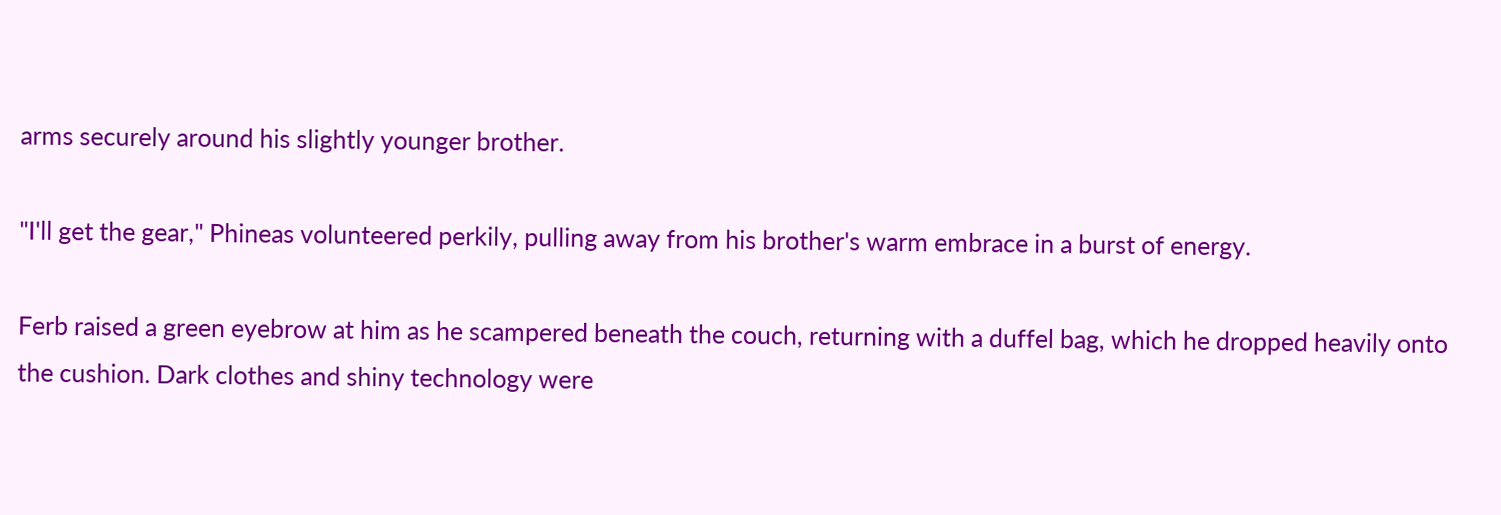arms securely around his slightly younger brother.

"I'll get the gear," Phineas volunteered perkily, pulling away from his brother's warm embrace in a burst of energy.

Ferb raised a green eyebrow at him as he scampered beneath the couch, returning with a duffel bag, which he dropped heavily onto the cushion. Dark clothes and shiny technology were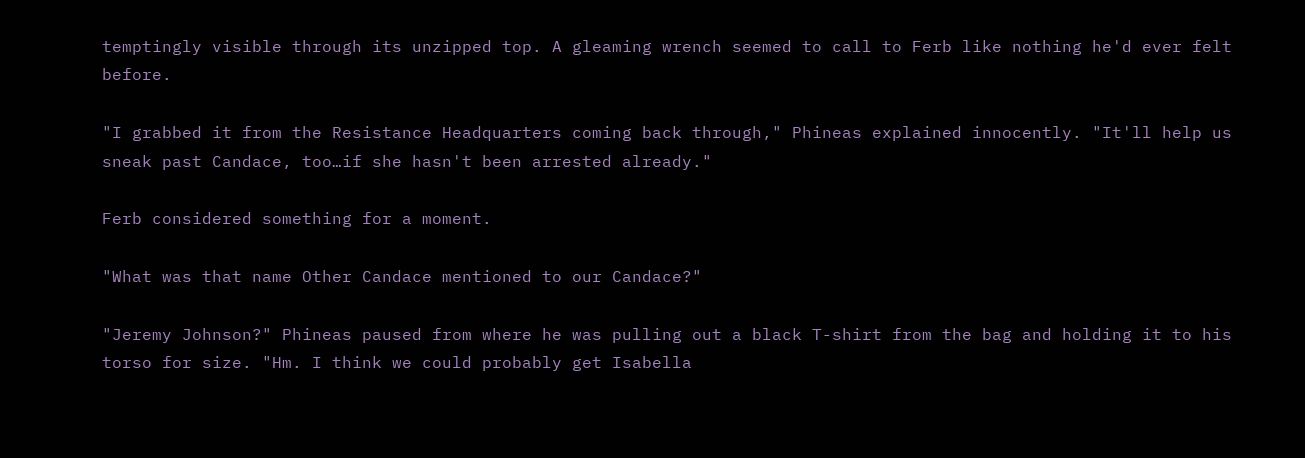temptingly visible through its unzipped top. A gleaming wrench seemed to call to Ferb like nothing he'd ever felt before.

"I grabbed it from the Resistance Headquarters coming back through," Phineas explained innocently. "It'll help us sneak past Candace, too…if she hasn't been arrested already."

Ferb considered something for a moment.

"What was that name Other Candace mentioned to our Candace?"

"Jeremy Johnson?" Phineas paused from where he was pulling out a black T-shirt from the bag and holding it to his torso for size. "Hm. I think we could probably get Isabella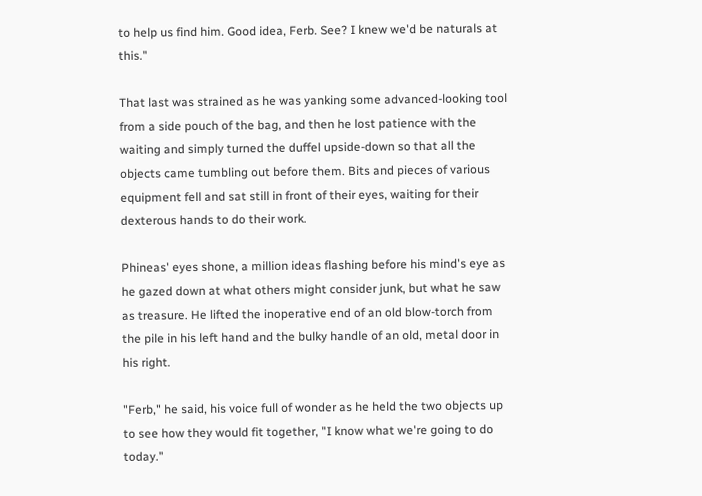to help us find him. Good idea, Ferb. See? I knew we'd be naturals at this."

That last was strained as he was yanking some advanced-looking tool from a side pouch of the bag, and then he lost patience with the waiting and simply turned the duffel upside-down so that all the objects came tumbling out before them. Bits and pieces of various equipment fell and sat still in front of their eyes, waiting for their dexterous hands to do their work.

Phineas' eyes shone, a million ideas flashing before his mind's eye as he gazed down at what others might consider junk, but what he saw as treasure. He lifted the inoperative end of an old blow-torch from the pile in his left hand and the bulky handle of an old, metal door in his right.

"Ferb," he said, his voice full of wonder as he held the two objects up to see how they would fit together, "I know what we're going to do today."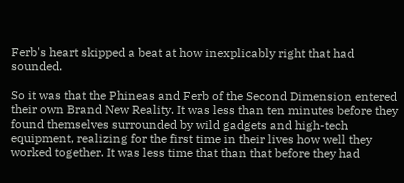Ferb's heart skipped a beat at how inexplicably right that had sounded.

So it was that the Phineas and Ferb of the Second Dimension entered their own Brand New Reality. It was less than ten minutes before they found themselves surrounded by wild gadgets and high-tech equipment, realizing for the first time in their lives how well they worked together. It was less time that than that before they had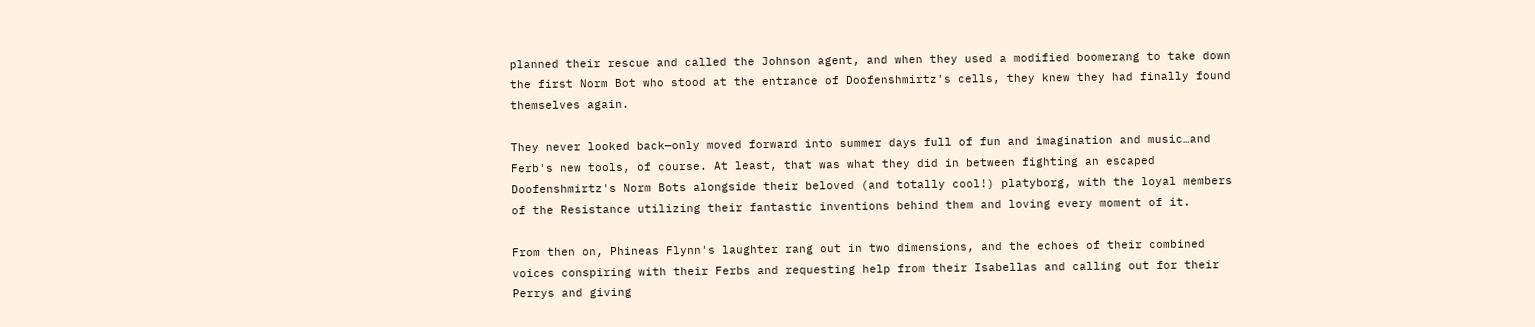planned their rescue and called the Johnson agent, and when they used a modified boomerang to take down the first Norm Bot who stood at the entrance of Doofenshmirtz's cells, they knew they had finally found themselves again.

They never looked back—only moved forward into summer days full of fun and imagination and music…and Ferb's new tools, of course. At least, that was what they did in between fighting an escaped Doofenshmirtz's Norm Bots alongside their beloved (and totally cool!) platyborg, with the loyal members of the Resistance utilizing their fantastic inventions behind them and loving every moment of it.

From then on, Phineas Flynn's laughter rang out in two dimensions, and the echoes of their combined voices conspiring with their Ferbs and requesting help from their Isabellas and calling out for their Perrys and giving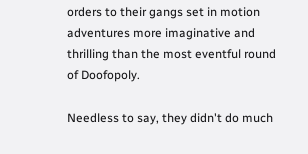orders to their gangs set in motion adventures more imaginative and thrilling than the most eventful round of Doofopoly.

Needless to say, they didn't do much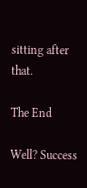sitting after that.

The End

Well? Success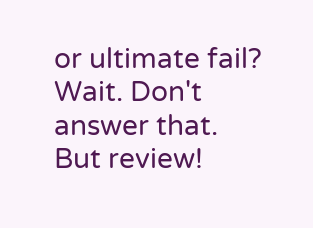or ultimate fail?
Wait. Don't answer that.
But review!